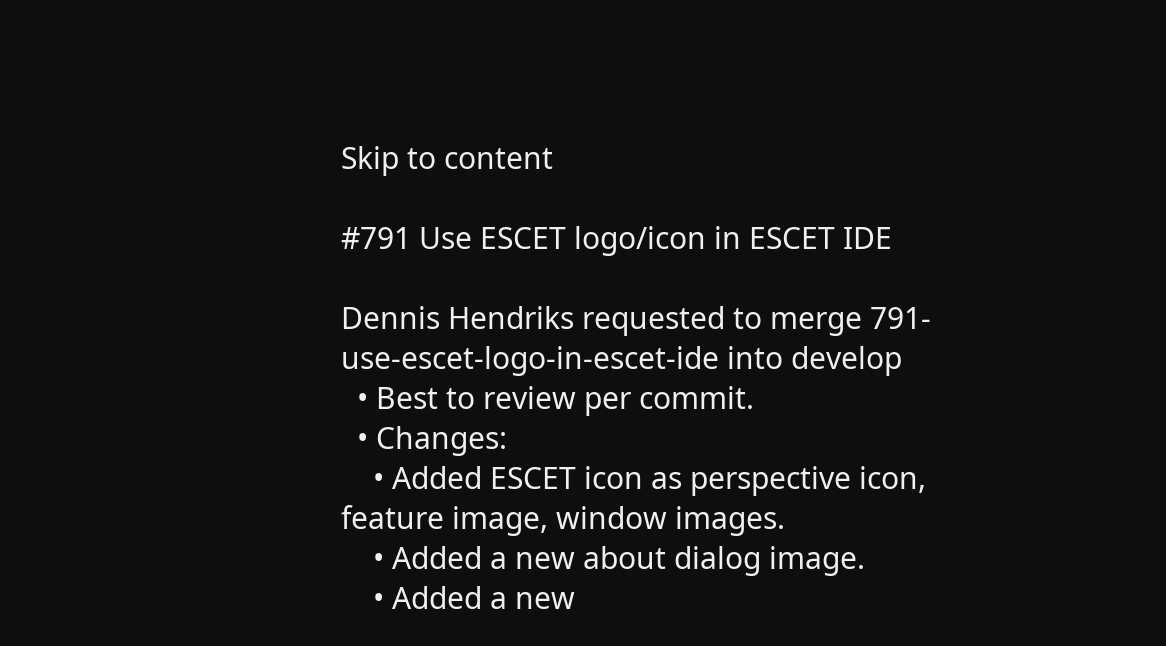Skip to content

#791 Use ESCET logo/icon in ESCET IDE

Dennis Hendriks requested to merge 791-use-escet-logo-in-escet-ide into develop
  • Best to review per commit.
  • Changes:
    • Added ESCET icon as perspective icon, feature image, window images.
    • Added a new about dialog image.
    • Added a new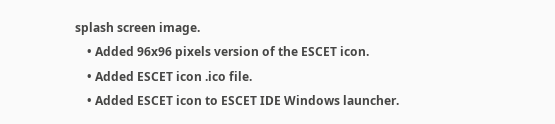splash screen image.
    • Added 96x96 pixels version of the ESCET icon.
    • Added ESCET icon .ico file.
    • Added ESCET icon to ESCET IDE Windows launcher.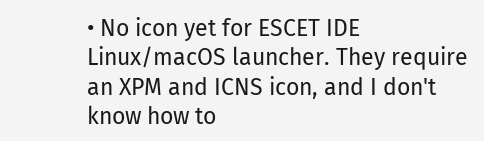• No icon yet for ESCET IDE Linux/macOS launcher. They require an XPM and ICNS icon, and I don't know how to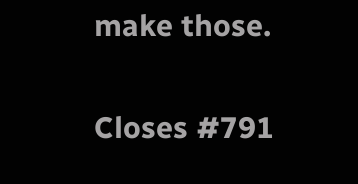make those.

Closes #791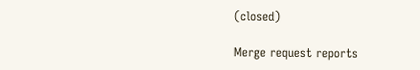(closed)

Merge request reports